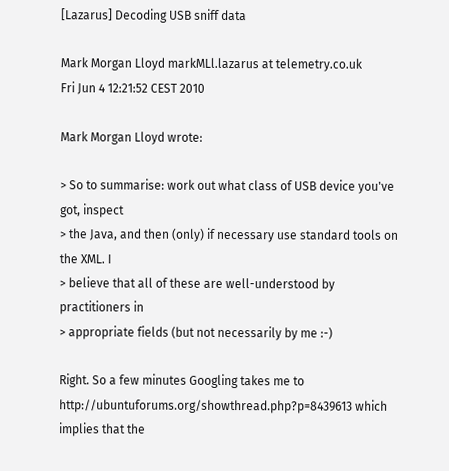[Lazarus] Decoding USB sniff data

Mark Morgan Lloyd markMLl.lazarus at telemetry.co.uk
Fri Jun 4 12:21:52 CEST 2010

Mark Morgan Lloyd wrote:

> So to summarise: work out what class of USB device you've got, inspect
> the Java, and then (only) if necessary use standard tools on the XML. I
> believe that all of these are well-understood by practitioners in
> appropriate fields (but not necessarily by me :-)

Right. So a few minutes Googling takes me to
http://ubuntuforums.org/showthread.php?p=8439613 which implies that the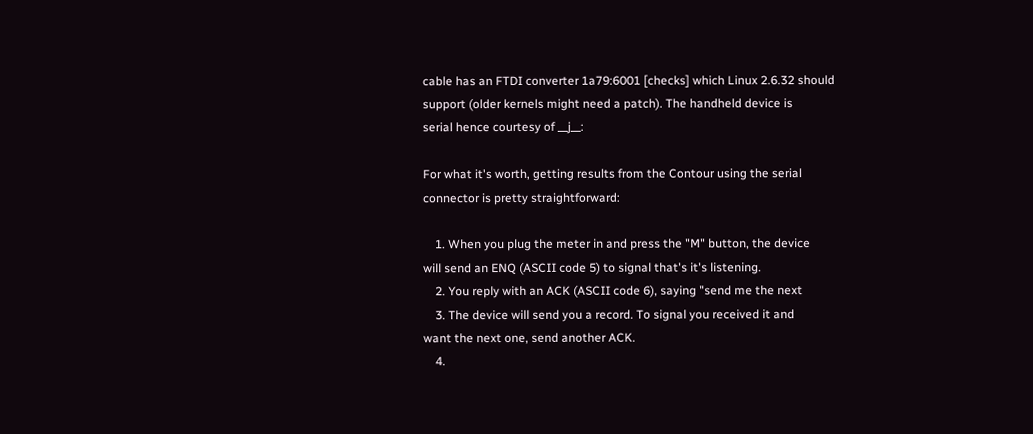cable has an FTDI converter 1a79:6001 [checks] which Linux 2.6.32 should
support (older kernels might need a patch). The handheld device is
serial hence courtesy of __j__:

For what it's worth, getting results from the Contour using the serial
connector is pretty straightforward:

    1. When you plug the meter in and press the "M" button, the device
will send an ENQ (ASCII code 5) to signal that's it's listening.
    2. You reply with an ACK (ASCII code 6), saying "send me the next
    3. The device will send you a record. To signal you received it and
want the next one, send another ACK.
    4.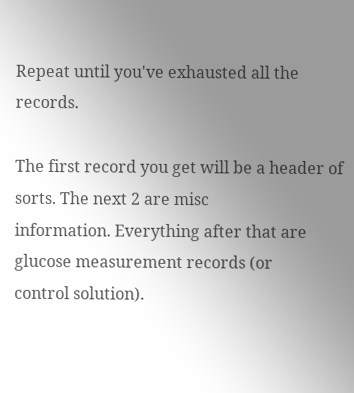Repeat until you've exhausted all the records.

The first record you get will be a header of sorts. The next 2 are misc
information. Everything after that are glucose measurement records (or
control solution).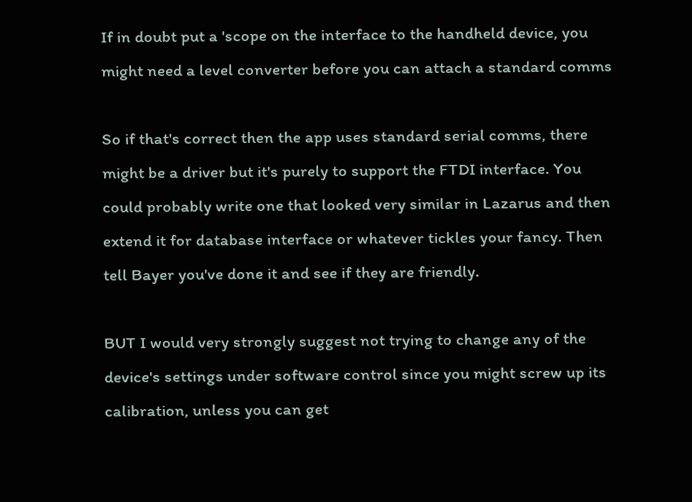If in doubt put a 'scope on the interface to the handheld device, you
might need a level converter before you can attach a standard comms

So if that's correct then the app uses standard serial comms, there
might be a driver but it's purely to support the FTDI interface. You
could probably write one that looked very similar in Lazarus and then
extend it for database interface or whatever tickles your fancy. Then
tell Bayer you've done it and see if they are friendly.

BUT I would very strongly suggest not trying to change any of the
device's settings under software control since you might screw up its
calibration, unless you can get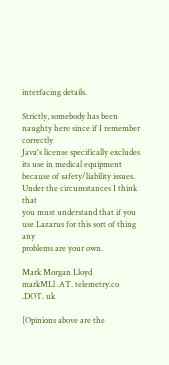interfacing details.

Strictly, somebody has been naughty here since if I remember correctly
Java's license specifically excludes its use in medical equipment
because of safety/liability issues. Under the circumstances I think that
you must understand that if you use Lazarus for this sort of thing any
problems are your own.

Mark Morgan Lloyd
markMLl .AT. telemetry.co .DOT. uk

[Opinions above are the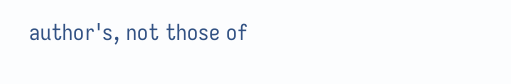author's, not those of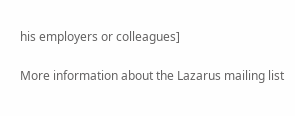his employers or colleagues]

More information about the Lazarus mailing list